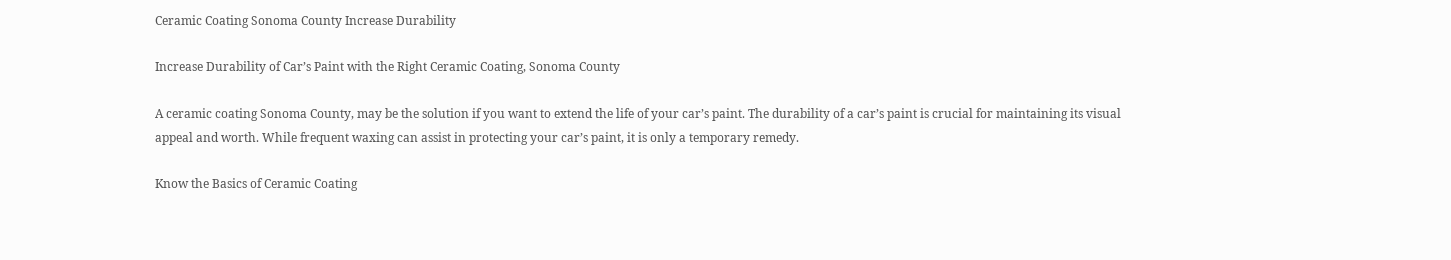Ceramic Coating Sonoma County Increase Durability

Increase Durability of Car’s Paint with the Right Ceramic Coating, Sonoma County

A ceramic coating Sonoma County, may be the solution if you want to extend the life of your car’s paint. The durability of a car’s paint is crucial for maintaining its visual appeal and worth. While frequent waxing can assist in protecting your car’s paint, it is only a temporary remedy.

Know the Basics of Ceramic Coating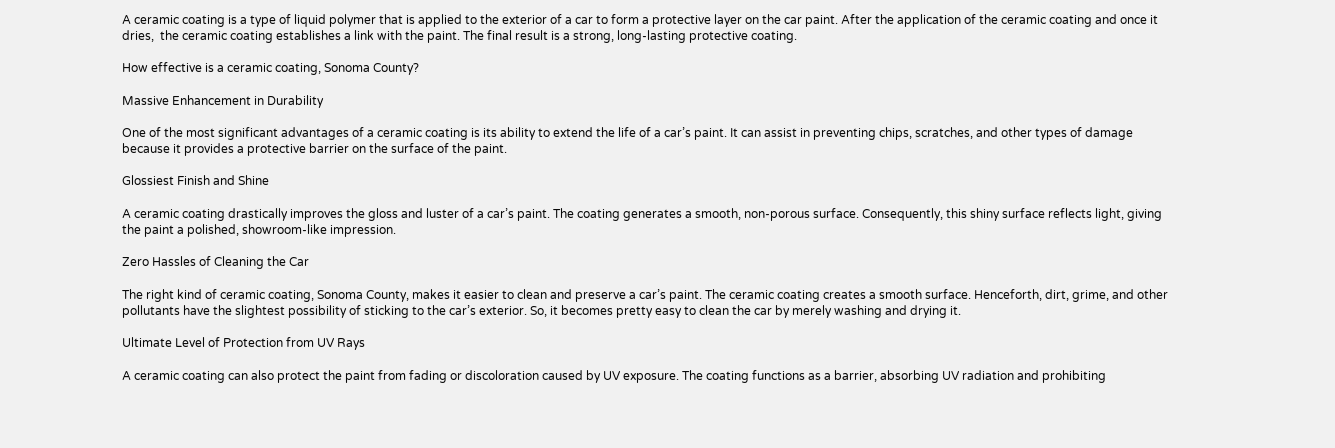A ceramic coating is a type of liquid polymer that is applied to the exterior of a car to form a protective layer on the car paint. After the application of the ceramic coating and once it dries,  the ceramic coating establishes a link with the paint. The final result is a strong, long-lasting protective coating.

How effective is a ceramic coating, Sonoma County?

Massive Enhancement in Durability

One of the most significant advantages of a ceramic coating is its ability to extend the life of a car’s paint. It can assist in preventing chips, scratches, and other types of damage because it provides a protective barrier on the surface of the paint.

Glossiest Finish and Shine

A ceramic coating drastically improves the gloss and luster of a car’s paint. The coating generates a smooth, non-porous surface. Consequently, this shiny surface reflects light, giving the paint a polished, showroom-like impression.

Zero Hassles of Cleaning the Car

The right kind of ceramic coating, Sonoma County, makes it easier to clean and preserve a car’s paint. The ceramic coating creates a smooth surface. Henceforth, dirt, grime, and other pollutants have the slightest possibility of sticking to the car’s exterior. So, it becomes pretty easy to clean the car by merely washing and drying it.

Ultimate Level of Protection from UV Rays

A ceramic coating can also protect the paint from fading or discoloration caused by UV exposure. The coating functions as a barrier, absorbing UV radiation and prohibiting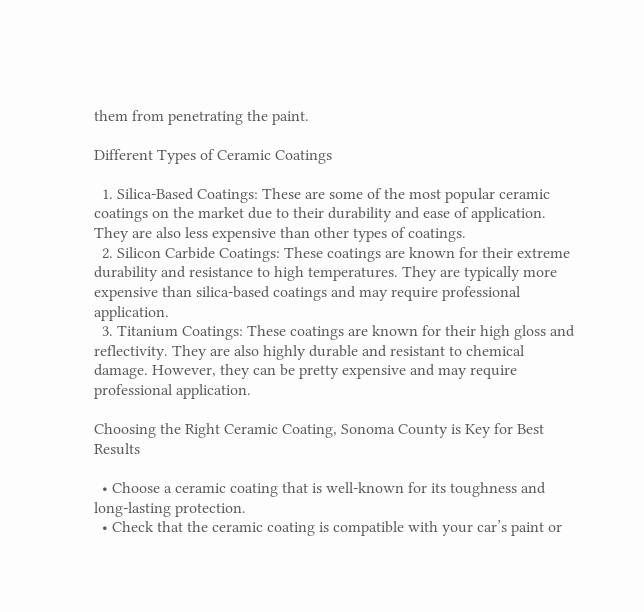them from penetrating the paint.

Different Types of Ceramic Coatings

  1. Silica-Based Coatings: These are some of the most popular ceramic coatings on the market due to their durability and ease of application. They are also less expensive than other types of coatings.
  2. Silicon Carbide Coatings: These coatings are known for their extreme durability and resistance to high temperatures. They are typically more expensive than silica-based coatings and may require professional application.
  3. Titanium Coatings: These coatings are known for their high gloss and reflectivity. They are also highly durable and resistant to chemical damage. However, they can be pretty expensive and may require professional application.

Choosing the Right Ceramic Coating, Sonoma County is Key for Best Results

  • Choose a ceramic coating that is well-known for its toughness and long-lasting protection.
  • Check that the ceramic coating is compatible with your car’s paint or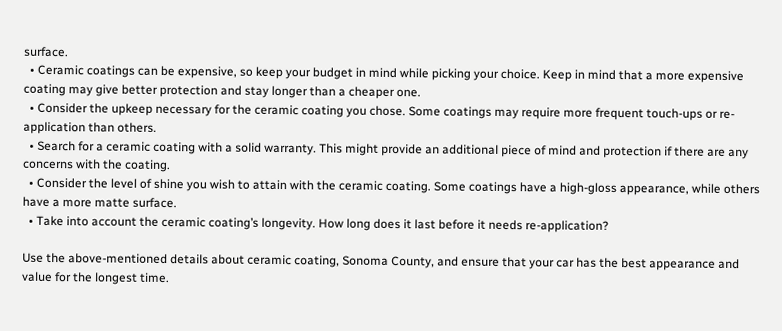surface.
  • Ceramic coatings can be expensive, so keep your budget in mind while picking your choice. Keep in mind that a more expensive coating may give better protection and stay longer than a cheaper one.
  • Consider the upkeep necessary for the ceramic coating you chose. Some coatings may require more frequent touch-ups or re-application than others.
  • Search for a ceramic coating with a solid warranty. This might provide an additional piece of mind and protection if there are any concerns with the coating.
  • Consider the level of shine you wish to attain with the ceramic coating. Some coatings have a high-gloss appearance, while others have a more matte surface.
  • Take into account the ceramic coating’s longevity. How long does it last before it needs re-application?

Use the above-mentioned details about ceramic coating, Sonoma County, and ensure that your car has the best appearance and value for the longest time.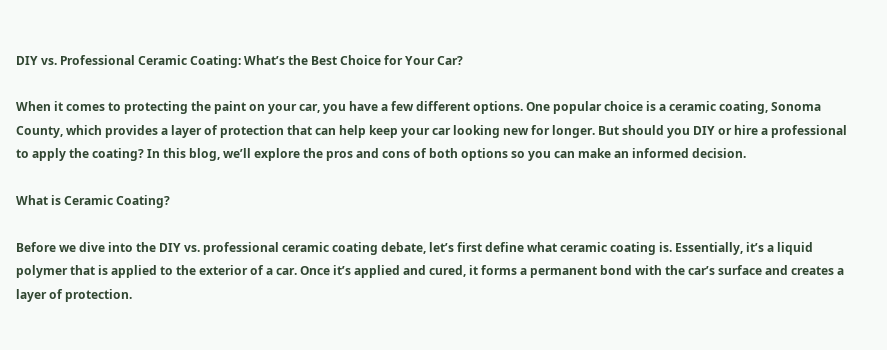DIY vs. Professional Ceramic Coating: What’s the Best Choice for Your Car?

When it comes to protecting the paint on your car, you have a few different options. One popular choice is a ceramic coating, Sonoma County, which provides a layer of protection that can help keep your car looking new for longer. But should you DIY or hire a professional to apply the coating? In this blog, we’ll explore the pros and cons of both options so you can make an informed decision.

What is Ceramic Coating?

Before we dive into the DIY vs. professional ceramic coating debate, let’s first define what ceramic coating is. Essentially, it’s a liquid polymer that is applied to the exterior of a car. Once it’s applied and cured, it forms a permanent bond with the car’s surface and creates a layer of protection.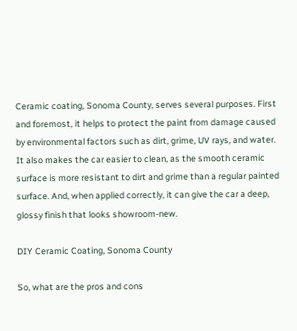Ceramic coating, Sonoma County, serves several purposes. First and foremost, it helps to protect the paint from damage caused by environmental factors such as dirt, grime, UV rays, and water. It also makes the car easier to clean, as the smooth ceramic surface is more resistant to dirt and grime than a regular painted surface. And, when applied correctly, it can give the car a deep, glossy finish that looks showroom-new.

DIY Ceramic Coating, Sonoma County

So, what are the pros and cons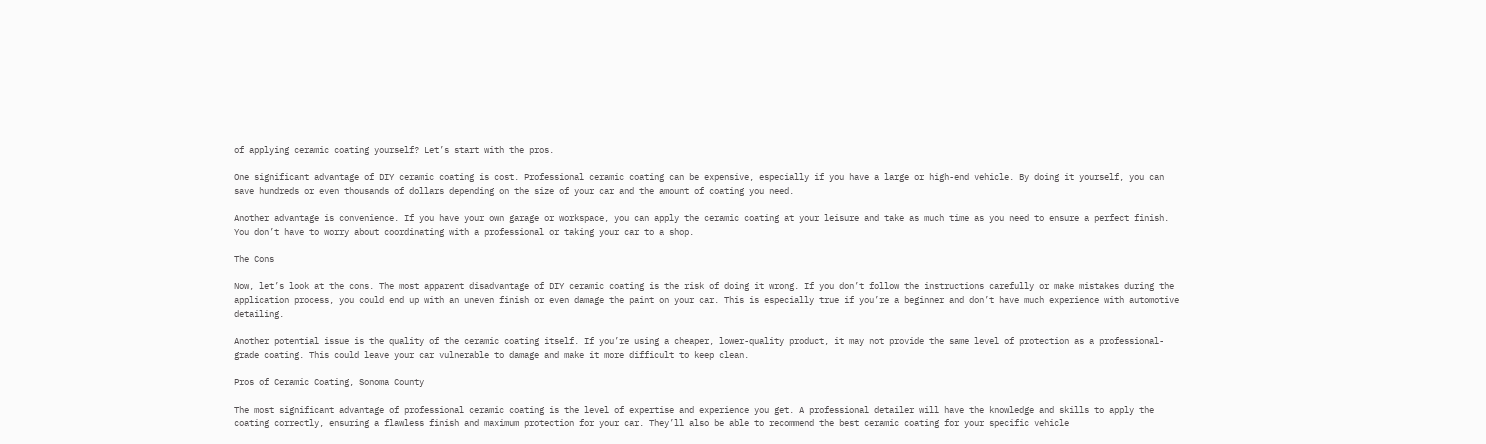of applying ceramic coating yourself? Let’s start with the pros.

One significant advantage of DIY ceramic coating is cost. Professional ceramic coating can be expensive, especially if you have a large or high-end vehicle. By doing it yourself, you can save hundreds or even thousands of dollars depending on the size of your car and the amount of coating you need.

Another advantage is convenience. If you have your own garage or workspace, you can apply the ceramic coating at your leisure and take as much time as you need to ensure a perfect finish. You don’t have to worry about coordinating with a professional or taking your car to a shop.

The Cons

Now, let’s look at the cons. The most apparent disadvantage of DIY ceramic coating is the risk of doing it wrong. If you don’t follow the instructions carefully or make mistakes during the application process, you could end up with an uneven finish or even damage the paint on your car. This is especially true if you’re a beginner and don’t have much experience with automotive detailing.

Another potential issue is the quality of the ceramic coating itself. If you’re using a cheaper, lower-quality product, it may not provide the same level of protection as a professional-grade coating. This could leave your car vulnerable to damage and make it more difficult to keep clean.

Pros of Ceramic Coating, Sonoma County

The most significant advantage of professional ceramic coating is the level of expertise and experience you get. A professional detailer will have the knowledge and skills to apply the coating correctly, ensuring a flawless finish and maximum protection for your car. They’ll also be able to recommend the best ceramic coating for your specific vehicle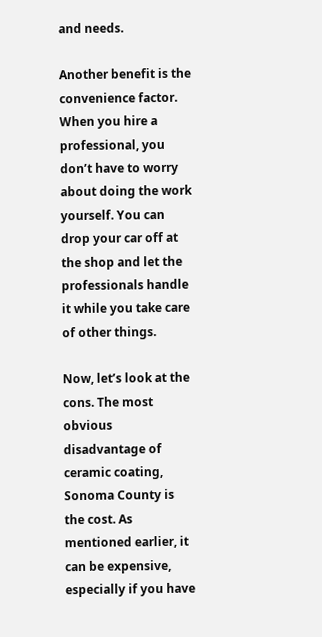and needs.

Another benefit is the convenience factor. When you hire a professional, you don’t have to worry about doing the work yourself. You can drop your car off at the shop and let the professionals handle it while you take care of other things.

Now, let’s look at the cons. The most obvious disadvantage of ceramic coating, Sonoma County is the cost. As mentioned earlier, it can be expensive, especially if you have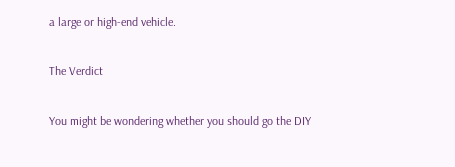a large or high-end vehicle.

The Verdict

You might be wondering whether you should go the DIY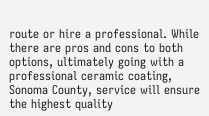route or hire a professional. While there are pros and cons to both options, ultimately going with a professional ceramic coating, Sonoma County, service will ensure the highest quality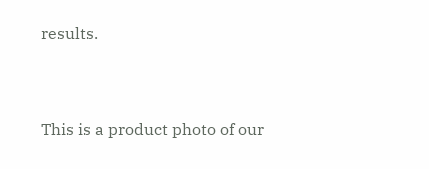results.


This is a product photo of our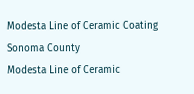Modesta Line of Ceramic Coating Sonoma County
Modesta Line of Ceramic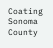Coating Sonoma County